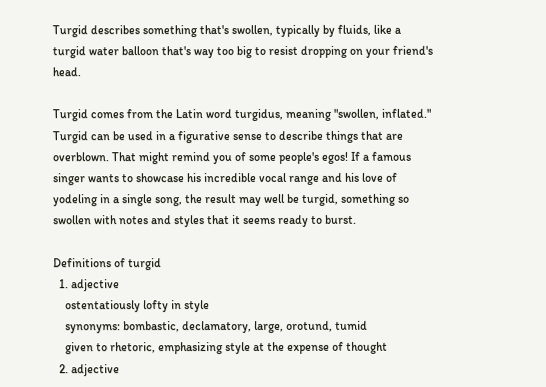Turgid describes something that's swollen, typically by fluids, like a turgid water balloon that's way too big to resist dropping on your friend's head.

Turgid comes from the Latin word turgidus, meaning "swollen, inflated." Turgid can be used in a figurative sense to describe things that are overblown. That might remind you of some people's egos! If a famous singer wants to showcase his incredible vocal range and his love of yodeling in a single song, the result may well be turgid, something so swollen with notes and styles that it seems ready to burst.

Definitions of turgid
  1. adjective
    ostentatiously lofty in style
    synonyms: bombastic, declamatory, large, orotund, tumid
    given to rhetoric, emphasizing style at the expense of thought
  2. adjective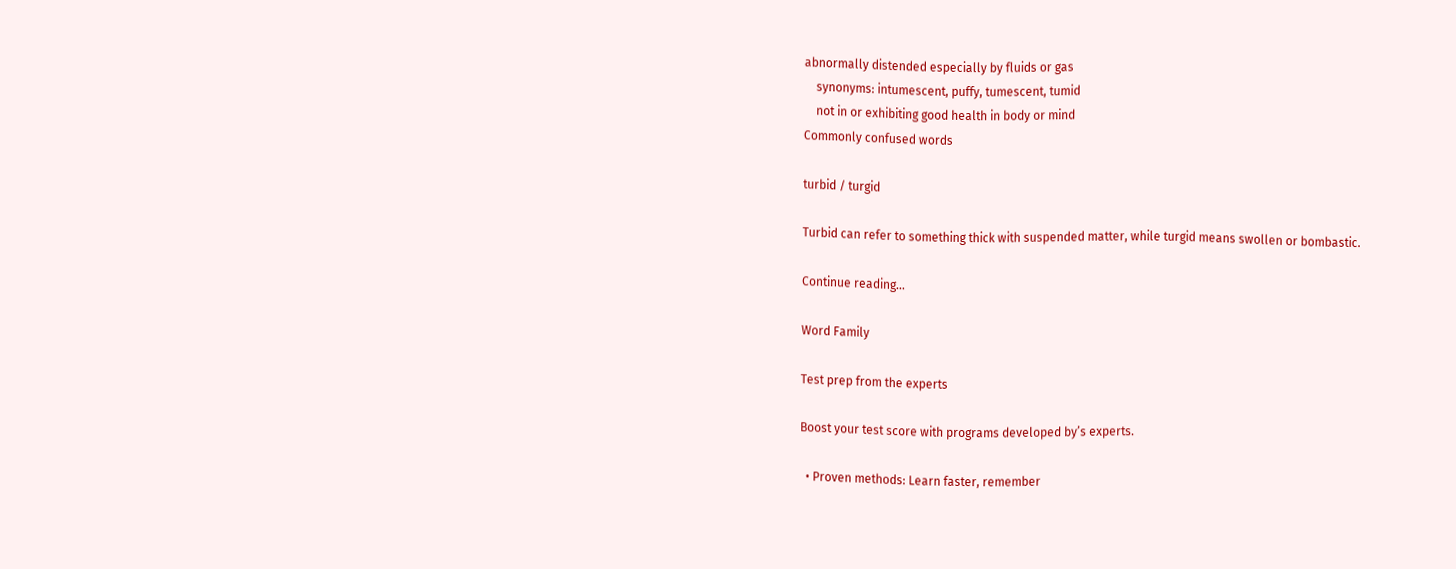abnormally distended especially by fluids or gas
    synonyms: intumescent, puffy, tumescent, tumid
    not in or exhibiting good health in body or mind
Commonly confused words

turbid / turgid

Turbid can refer to something thick with suspended matter, while turgid means swollen or bombastic.

Continue reading...

Word Family

Test prep from the experts

Boost your test score with programs developed by’s experts.

  • Proven methods: Learn faster, remember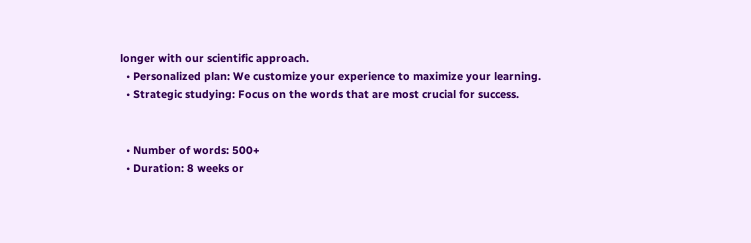longer with our scientific approach.
  • Personalized plan: We customize your experience to maximize your learning.
  • Strategic studying: Focus on the words that are most crucial for success.


  • Number of words: 500+
  • Duration: 8 weeks or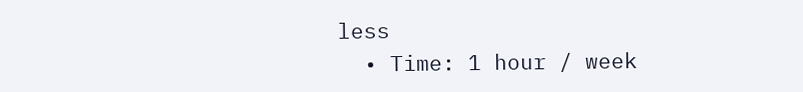less
  • Time: 1 hour / week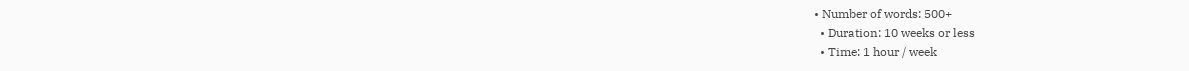• Number of words: 500+
  • Duration: 10 weeks or less
  • Time: 1 hour / week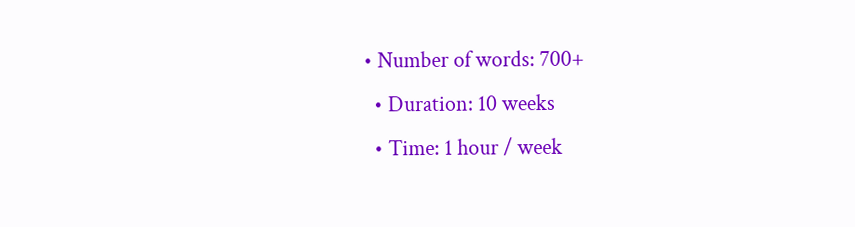• Number of words: 700+
  • Duration: 10 weeks
  • Time: 1 hour / week